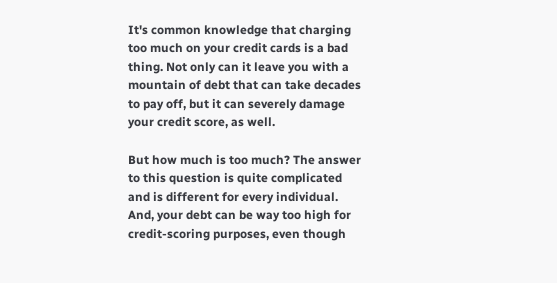It's common knowledge that charging too much on your credit cards is a bad thing. Not only can it leave you with a mountain of debt that can take decades to pay off, but it can severely damage your credit score, as well.

But how much is too much? The answer to this question is quite complicated and is different for every individual. And, your debt can be way too high for credit-scoring purposes, even though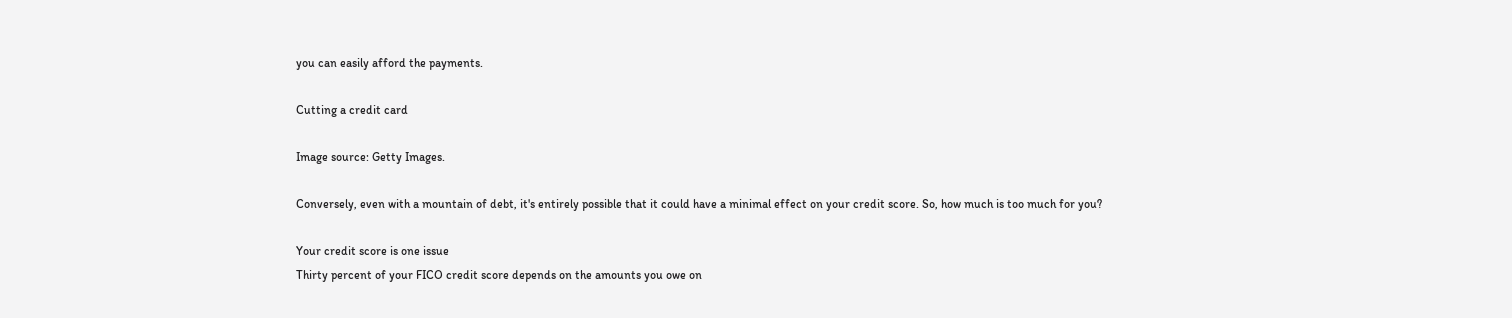you can easily afford the payments.

Cutting a credit card

Image source: Getty Images.

Conversely, even with a mountain of debt, it's entirely possible that it could have a minimal effect on your credit score. So, how much is too much for you?

Your credit score is one issue
Thirty percent of your FICO credit score depends on the amounts you owe on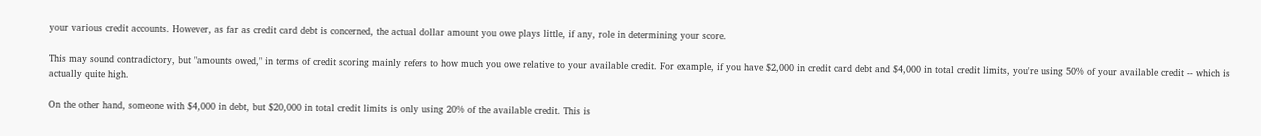your various credit accounts. However, as far as credit card debt is concerned, the actual dollar amount you owe plays little, if any, role in determining your score.

This may sound contradictory, but "amounts owed," in terms of credit scoring mainly refers to how much you owe relative to your available credit. For example, if you have $2,000 in credit card debt and $4,000 in total credit limits, you're using 50% of your available credit -- which is actually quite high.

On the other hand, someone with $4,000 in debt, but $20,000 in total credit limits is only using 20% of the available credit. This is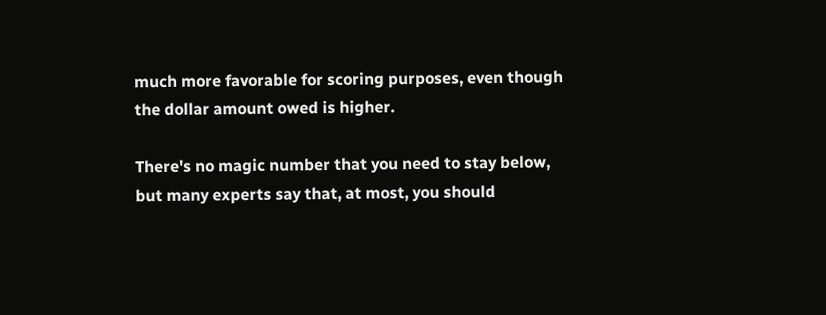much more favorable for scoring purposes, even though the dollar amount owed is higher.

There's no magic number that you need to stay below, but many experts say that, at most, you should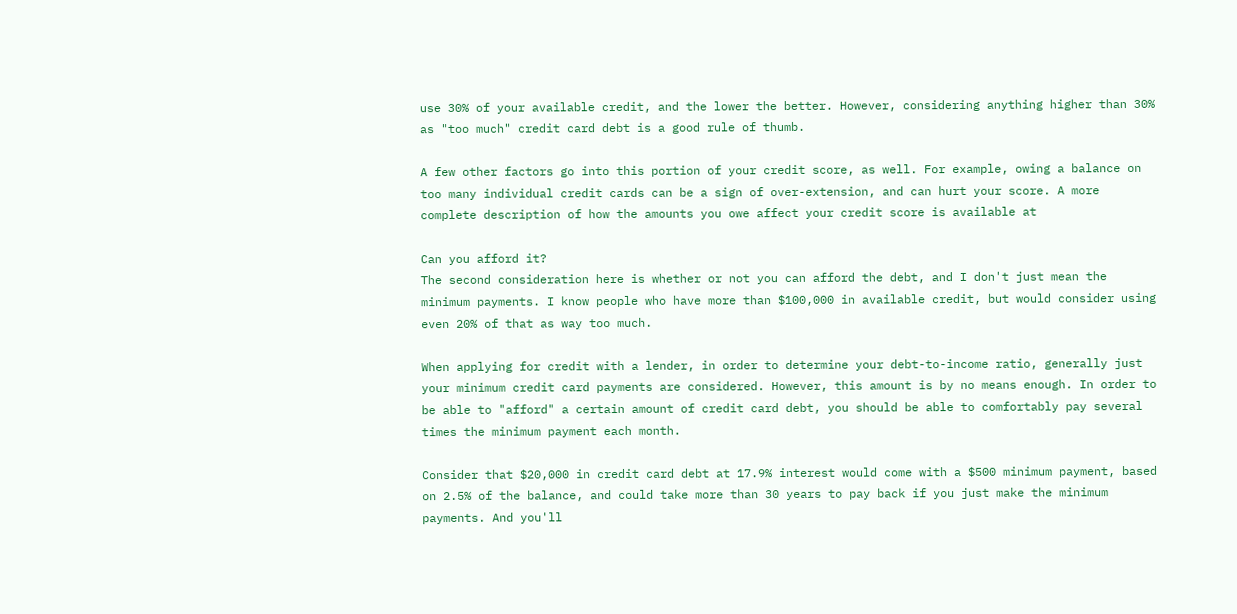use 30% of your available credit, and the lower the better. However, considering anything higher than 30% as "too much" credit card debt is a good rule of thumb.

A few other factors go into this portion of your credit score, as well. For example, owing a balance on too many individual credit cards can be a sign of over-extension, and can hurt your score. A more complete description of how the amounts you owe affect your credit score is available at

Can you afford it?
The second consideration here is whether or not you can afford the debt, and I don't just mean the minimum payments. I know people who have more than $100,000 in available credit, but would consider using even 20% of that as way too much.

When applying for credit with a lender, in order to determine your debt-to-income ratio, generally just your minimum credit card payments are considered. However, this amount is by no means enough. In order to be able to "afford" a certain amount of credit card debt, you should be able to comfortably pay several times the minimum payment each month.

Consider that $20,000 in credit card debt at 17.9% interest would come with a $500 minimum payment, based on 2.5% of the balance, and could take more than 30 years to pay back if you just make the minimum payments. And you'll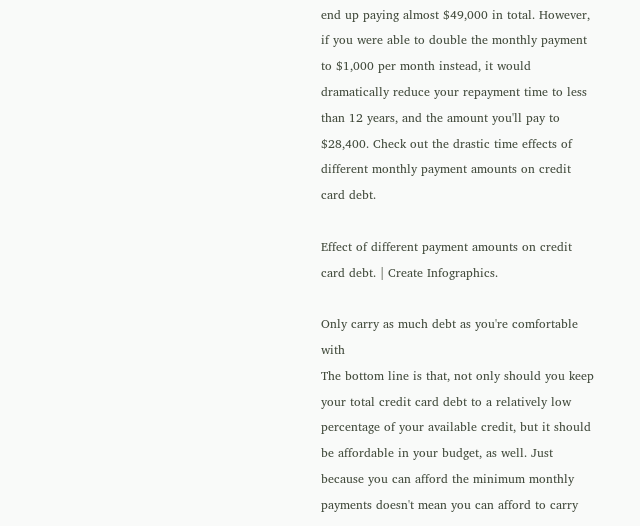end up paying almost $49,000 in total. However, if you were able to double the monthly payment to $1,000 per month instead, it would dramatically reduce your repayment time to less than 12 years, and the amount you'll pay to $28,400. Check out the drastic time effects of different monthly payment amounts on credit card debt.

Effect of different payment amounts on credit card debt. | Create Infographics.

Only carry as much debt as you're comfortable with
The bottom line is that, not only should you keep your total credit card debt to a relatively low percentage of your available credit, but it should be affordable in your budget, as well. Just because you can afford the minimum monthly payments doesn't mean you can afford to carry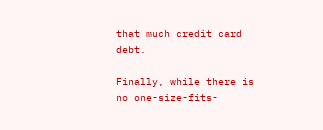that much credit card debt.

Finally, while there is no one-size-fits-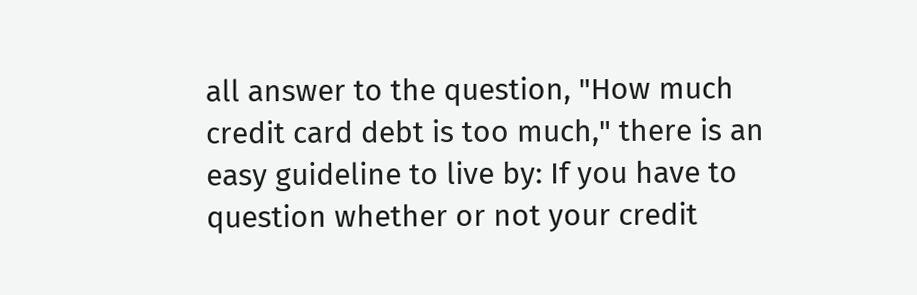all answer to the question, "How much credit card debt is too much," there is an easy guideline to live by: If you have to question whether or not your credit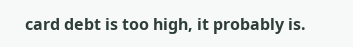card debt is too high, it probably is.